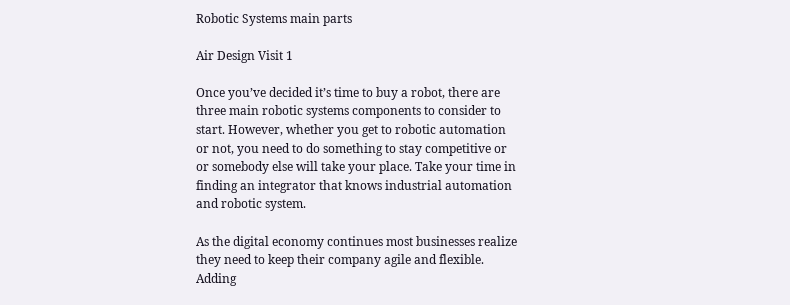Robotic Systems main parts

Air Design Visit 1

Once you’ve decided it’s time to buy a robot, there are three main robotic systems components to consider to start. However, whether you get to robotic automation or not, you need to do something to stay competitive or or somebody else will take your place. Take your time in finding an integrator that knows industrial automation and robotic system.

As the digital economy continues most businesses realize they need to keep their company agile and flexible. Adding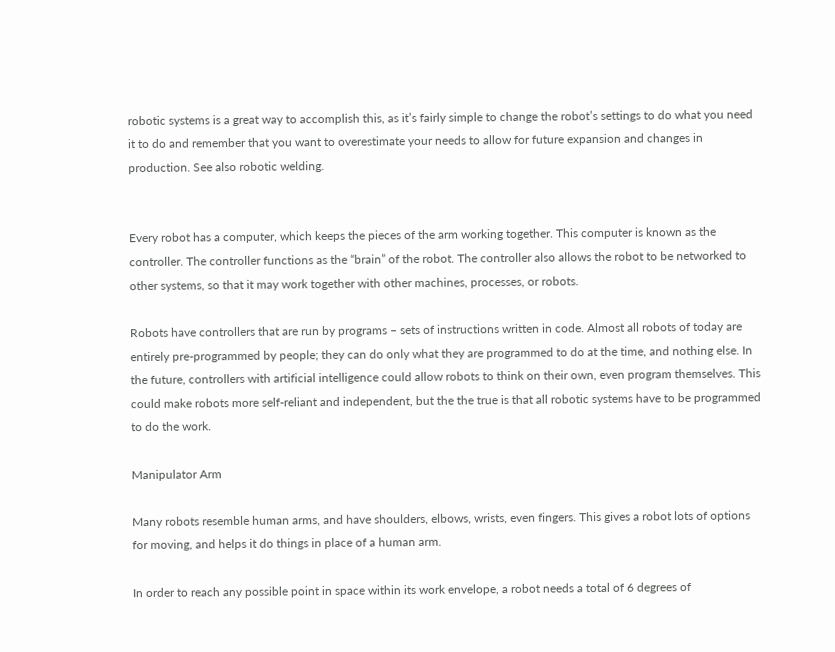robotic systems is a great way to accomplish this, as it’s fairly simple to change the robot’s settings to do what you need it to do and remember that you want to overestimate your needs to allow for future expansion and changes in production. See also robotic welding.


Every robot has a computer, which keeps the pieces of the arm working together. This computer is known as the controller. The controller functions as the “brain” of the robot. The controller also allows the robot to be networked to other systems, so that it may work together with other machines, processes, or robots.

Robots have controllers that are run by programs – sets of instructions written in code. Almost all robots of today are entirely pre-programmed by people; they can do only what they are programmed to do at the time, and nothing else. In the future, controllers with artificial intelligence could allow robots to think on their own, even program themselves. This could make robots more self-reliant and independent, but the the true is that all robotic systems have to be programmed to do the work.

Manipulator Arm

Many robots resemble human arms, and have shoulders, elbows, wrists, even fingers. This gives a robot lots of options for moving, and helps it do things in place of a human arm.

In order to reach any possible point in space within its work envelope, a robot needs a total of 6 degrees of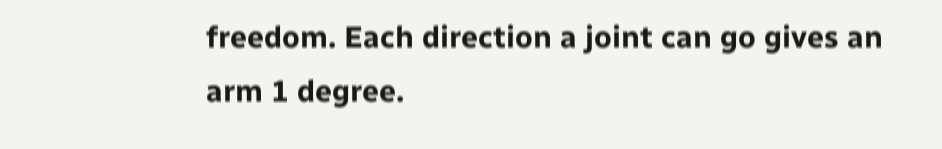freedom. Each direction a joint can go gives an arm 1 degree.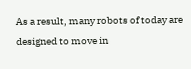As a result, many robots of today are designed to move in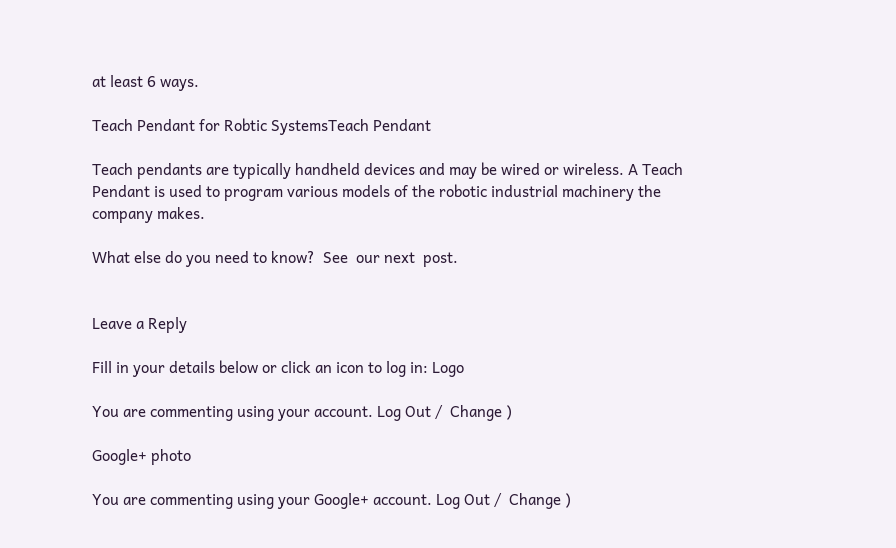at least 6 ways.

Teach Pendant for Robtic SystemsTeach Pendant

Teach pendants are typically handheld devices and may be wired or wireless. A Teach Pendant is used to program various models of the robotic industrial machinery the company makes.

What else do you need to know?  See  our next  post.


Leave a Reply

Fill in your details below or click an icon to log in: Logo

You are commenting using your account. Log Out /  Change )

Google+ photo

You are commenting using your Google+ account. Log Out /  Change )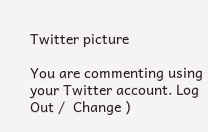Twitter picture

You are commenting using your Twitter account. Log Out /  Change )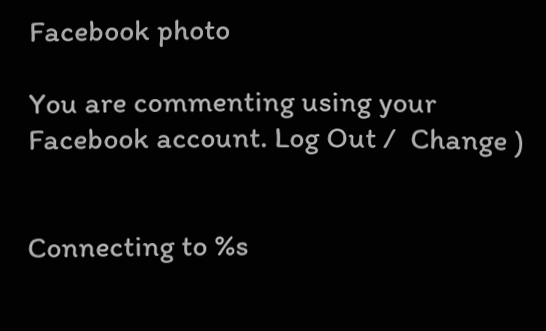Facebook photo

You are commenting using your Facebook account. Log Out /  Change )


Connecting to %s